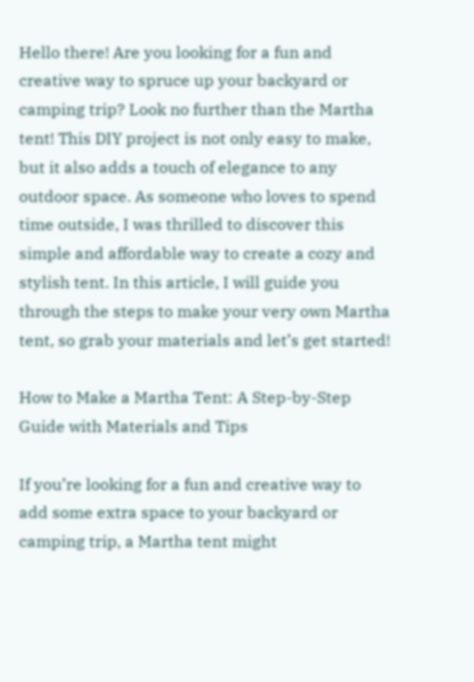Hello there! Are you looking for a fun and creative way to spruce up your backyard or camping trip? Look no further than the Martha tent! This DIY project is not only easy to make, but it also adds a touch of elegance to any outdoor space. As someone who loves to spend time outside, I was thrilled to discover this simple and affordable way to create a cozy and stylish tent. In this article, I will guide you through the steps to make your very own Martha tent, so grab your materials and let’s get started!

How to Make a Martha Tent: A Step-by-Step Guide with Materials and Tips

If you’re looking for a fun and creative way to add some extra space to your backyard or camping trip, a Martha tent might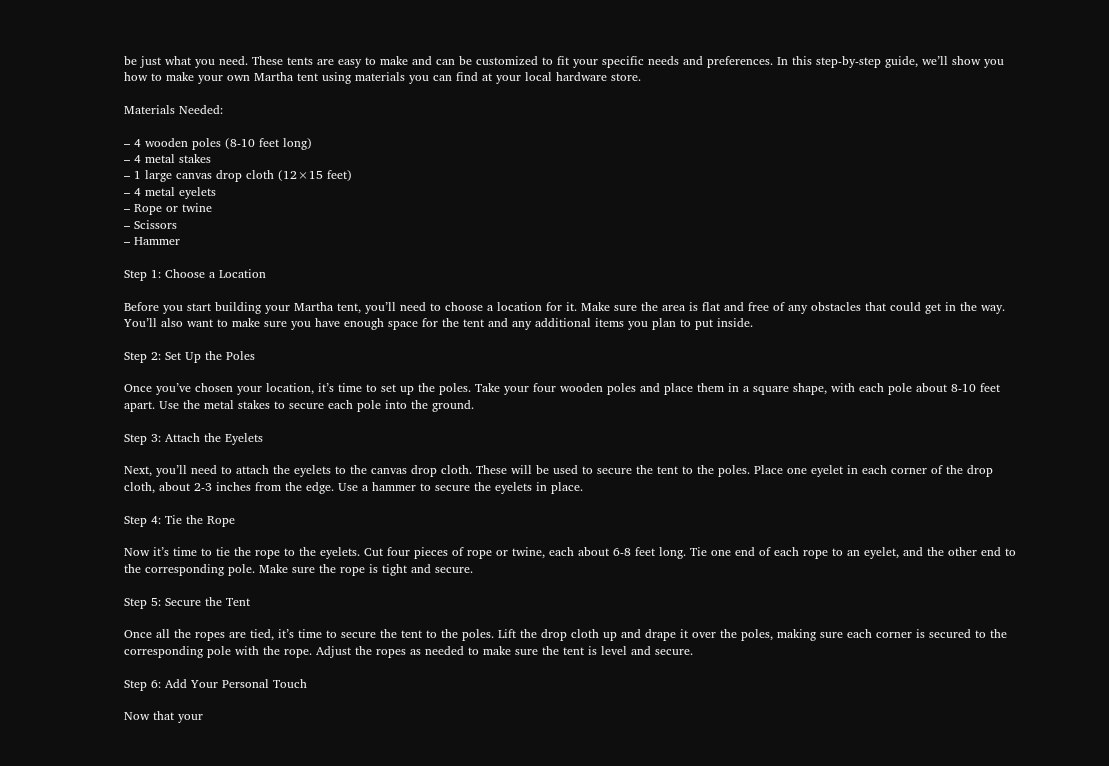be just what you need. These tents are easy to make and can be customized to fit your specific needs and preferences. In this step-by-step guide, we’ll show you how to make your own Martha tent using materials you can find at your local hardware store.

Materials Needed:

– 4 wooden poles (8-10 feet long)
– 4 metal stakes
– 1 large canvas drop cloth (12×15 feet)
– 4 metal eyelets
– Rope or twine
– Scissors
– Hammer

Step 1: Choose a Location

Before you start building your Martha tent, you’ll need to choose a location for it. Make sure the area is flat and free of any obstacles that could get in the way. You’ll also want to make sure you have enough space for the tent and any additional items you plan to put inside.

Step 2: Set Up the Poles

Once you’ve chosen your location, it’s time to set up the poles. Take your four wooden poles and place them in a square shape, with each pole about 8-10 feet apart. Use the metal stakes to secure each pole into the ground.

Step 3: Attach the Eyelets

Next, you’ll need to attach the eyelets to the canvas drop cloth. These will be used to secure the tent to the poles. Place one eyelet in each corner of the drop cloth, about 2-3 inches from the edge. Use a hammer to secure the eyelets in place.

Step 4: Tie the Rope

Now it’s time to tie the rope to the eyelets. Cut four pieces of rope or twine, each about 6-8 feet long. Tie one end of each rope to an eyelet, and the other end to the corresponding pole. Make sure the rope is tight and secure.

Step 5: Secure the Tent

Once all the ropes are tied, it’s time to secure the tent to the poles. Lift the drop cloth up and drape it over the poles, making sure each corner is secured to the corresponding pole with the rope. Adjust the ropes as needed to make sure the tent is level and secure.

Step 6: Add Your Personal Touch

Now that your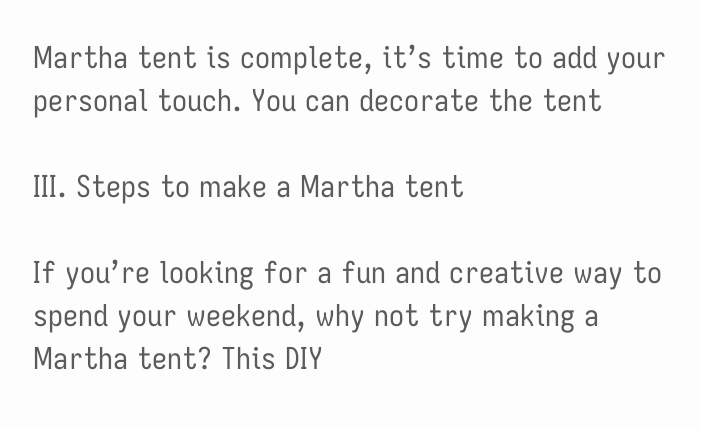Martha tent is complete, it’s time to add your personal touch. You can decorate the tent

III. Steps to make a Martha tent

If you’re looking for a fun and creative way to spend your weekend, why not try making a Martha tent? This DIY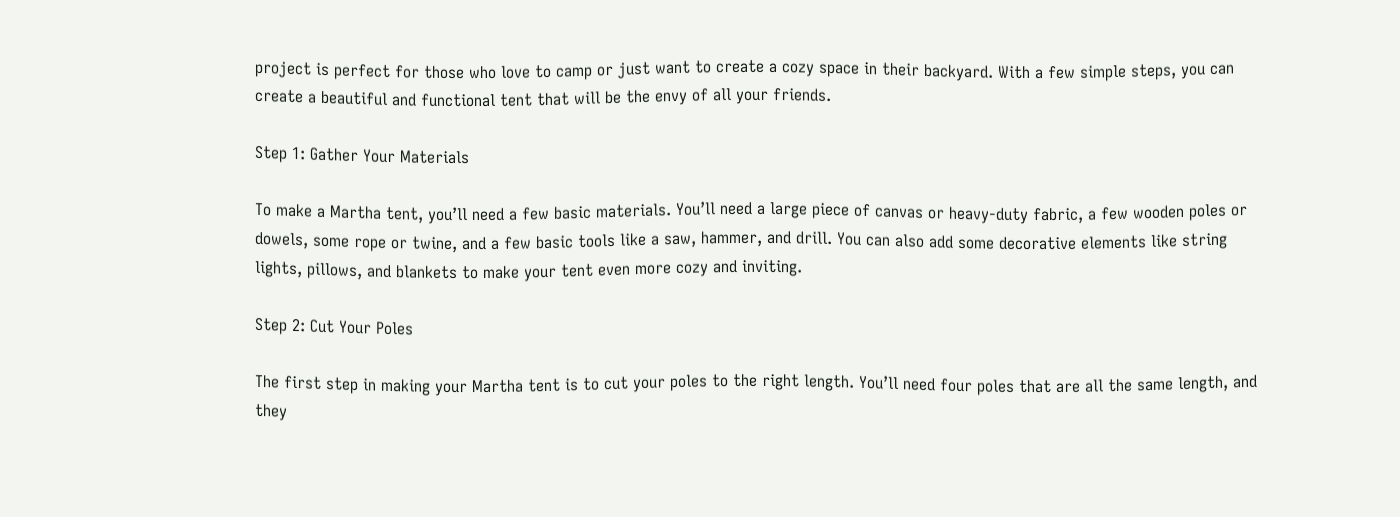project is perfect for those who love to camp or just want to create a cozy space in their backyard. With a few simple steps, you can create a beautiful and functional tent that will be the envy of all your friends.

Step 1: Gather Your Materials

To make a Martha tent, you’ll need a few basic materials. You’ll need a large piece of canvas or heavy-duty fabric, a few wooden poles or dowels, some rope or twine, and a few basic tools like a saw, hammer, and drill. You can also add some decorative elements like string lights, pillows, and blankets to make your tent even more cozy and inviting.

Step 2: Cut Your Poles

The first step in making your Martha tent is to cut your poles to the right length. You’ll need four poles that are all the same length, and they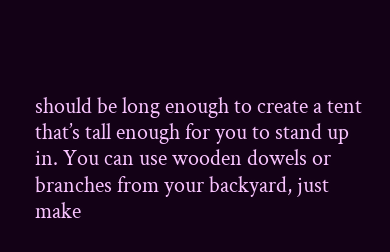should be long enough to create a tent that’s tall enough for you to stand up in. You can use wooden dowels or branches from your backyard, just make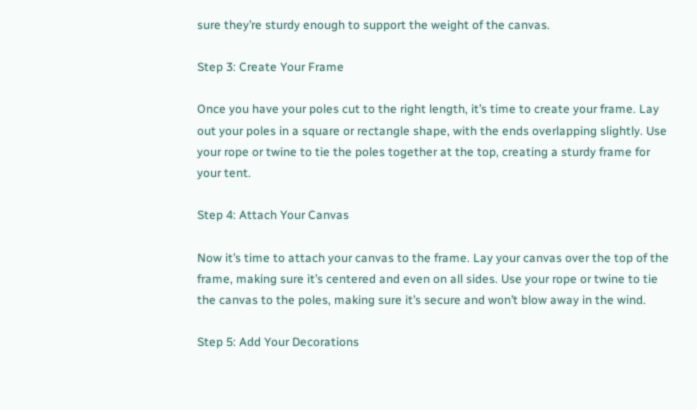sure they’re sturdy enough to support the weight of the canvas.

Step 3: Create Your Frame

Once you have your poles cut to the right length, it’s time to create your frame. Lay out your poles in a square or rectangle shape, with the ends overlapping slightly. Use your rope or twine to tie the poles together at the top, creating a sturdy frame for your tent.

Step 4: Attach Your Canvas

Now it’s time to attach your canvas to the frame. Lay your canvas over the top of the frame, making sure it’s centered and even on all sides. Use your rope or twine to tie the canvas to the poles, making sure it’s secure and won’t blow away in the wind.

Step 5: Add Your Decorations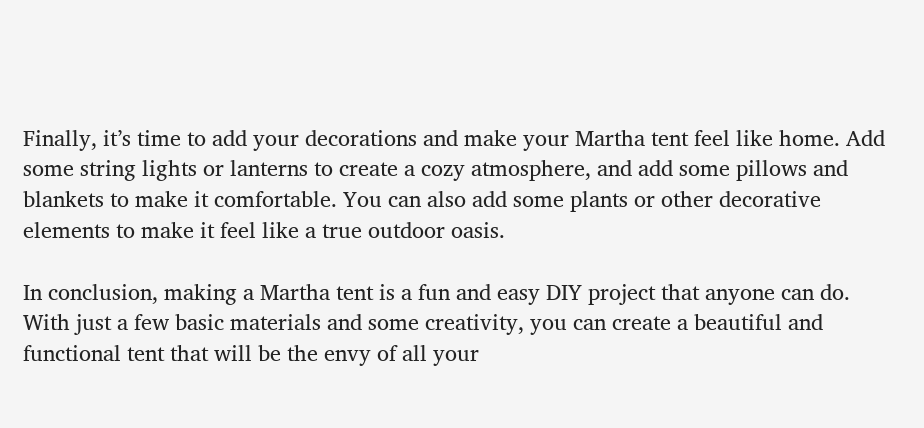Finally, it’s time to add your decorations and make your Martha tent feel like home. Add some string lights or lanterns to create a cozy atmosphere, and add some pillows and blankets to make it comfortable. You can also add some plants or other decorative elements to make it feel like a true outdoor oasis.

In conclusion, making a Martha tent is a fun and easy DIY project that anyone can do. With just a few basic materials and some creativity, you can create a beautiful and functional tent that will be the envy of all your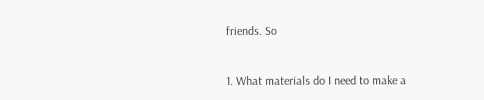friends. So


1. What materials do I need to make a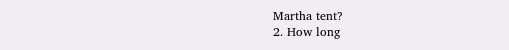Martha tent?
2. How long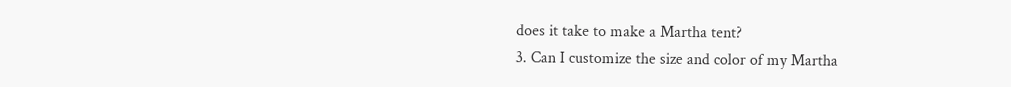does it take to make a Martha tent?
3. Can I customize the size and color of my Martha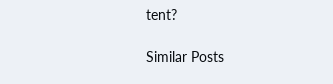tent?

Similar Posts